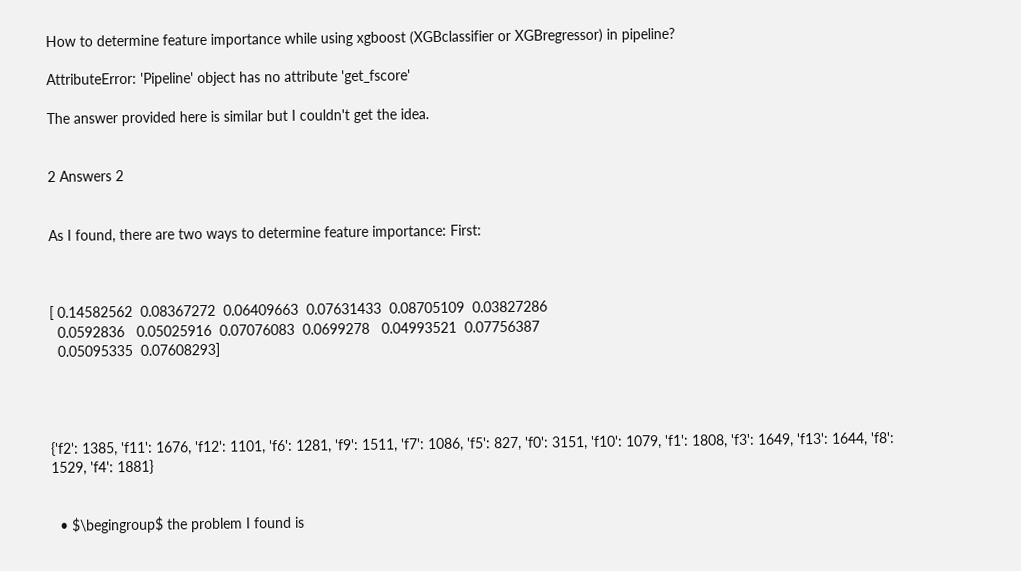How to determine feature importance while using xgboost (XGBclassifier or XGBregressor) in pipeline?

AttributeError: 'Pipeline' object has no attribute 'get_fscore'

The answer provided here is similar but I couldn't get the idea.


2 Answers 2


As I found, there are two ways to determine feature importance: First:



[ 0.14582562  0.08367272  0.06409663  0.07631433  0.08705109  0.03827286
  0.0592836   0.05025916  0.07076083  0.0699278   0.04993521  0.07756387
  0.05095335  0.07608293]




{'f2': 1385, 'f11': 1676, 'f12': 1101, 'f6': 1281, 'f9': 1511, 'f7': 1086, 'f5': 827, 'f0': 3151, 'f10': 1079, 'f1': 1808, 'f3': 1649, 'f13': 1644, 'f8': 1529, 'f4': 1881}


  • $\begingroup$ the problem I found is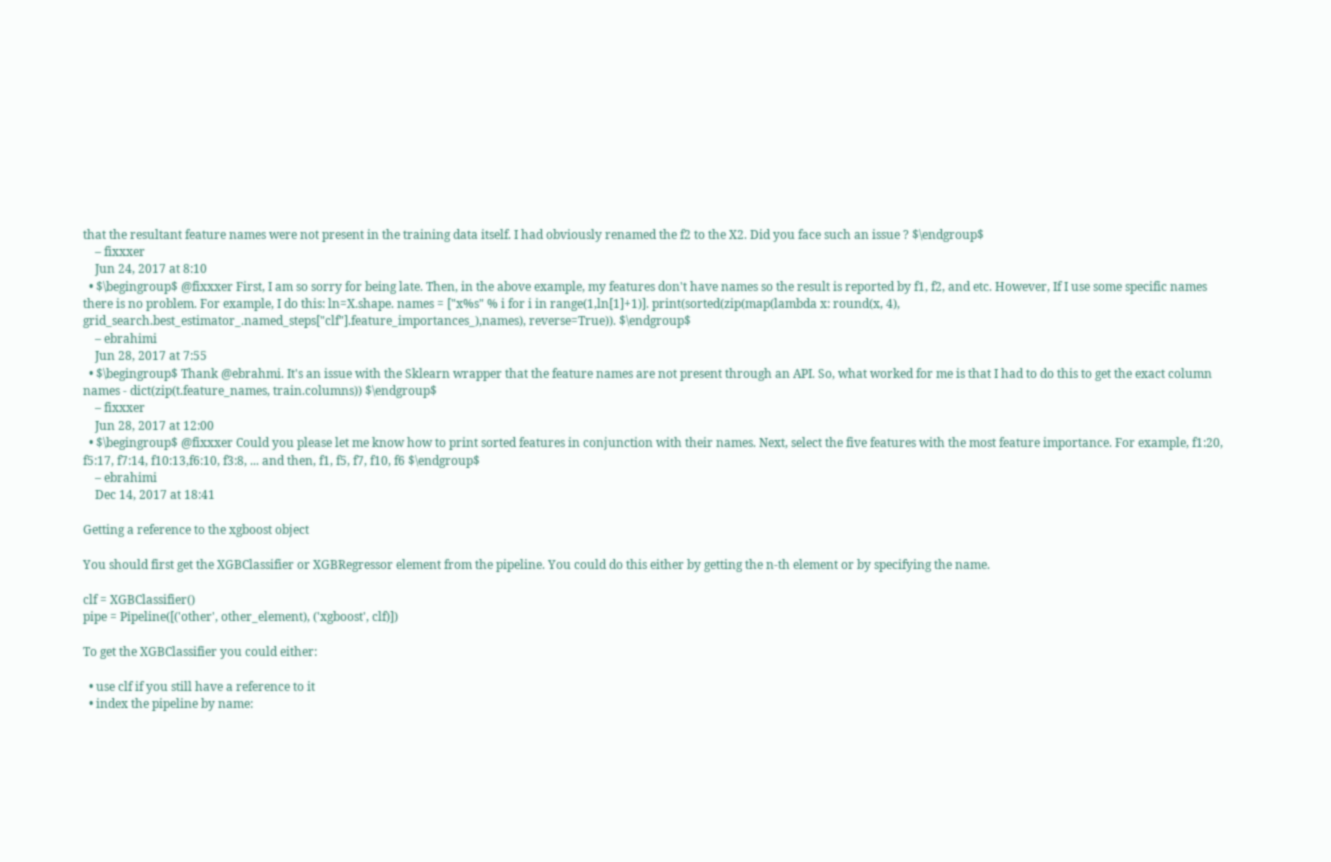that the resultant feature names were not present in the training data itself. I had obviously renamed the f2 to the X2. Did you face such an issue ? $\endgroup$
    – fixxxer
    Jun 24, 2017 at 8:10
  • $\begingroup$ @fixxxer First, I am so sorry for being late. Then, in the above example, my features don't have names so the result is reported by f1, f2, and etc. However, If I use some specific names there is no problem. For example, I do this: ln=X.shape. names = ["x%s" % i for i in range(1,ln[1]+1)]. print(sorted(zip(map(lambda x: round(x, 4), grid_search.best_estimator_.named_steps["clf"].feature_importances_),names), reverse=True)). $\endgroup$
    – ebrahimi
    Jun 28, 2017 at 7:55
  • $\begingroup$ Thank @ebrahmi. It's an issue with the Sklearn wrapper that the feature names are not present through an API. So, what worked for me is that I had to do this to get the exact column names - dict(zip(t.feature_names, train.columns)) $\endgroup$
    – fixxxer
    Jun 28, 2017 at 12:00
  • $\begingroup$ @fixxxer Could you please let me know how to print sorted features in conjunction with their names. Next, select the five features with the most feature importance. For example, f1:20, f5:17, f7:14, f10:13,f6:10, f3:8, ... and then, f1, f5, f7, f10, f6 $\endgroup$
    – ebrahimi
    Dec 14, 2017 at 18:41

Getting a reference to the xgboost object

You should first get the XGBClassifier or XGBRegressor element from the pipeline. You could do this either by getting the n-th element or by specifying the name.

clf = XGBClassifier()
pipe = Pipeline([('other', other_element), ('xgboost', clf)])

To get the XGBClassifier you could either:

  • use clf if you still have a reference to it
  • index the pipeline by name: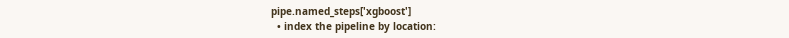pipe.named_steps['xgboost']
  • index the pipeline by location: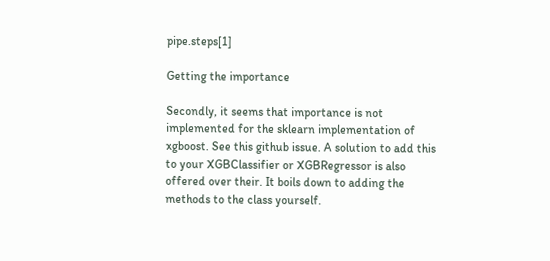pipe.steps[1]

Getting the importance

Secondly, it seems that importance is not implemented for the sklearn implementation of xgboost. See this github issue. A solution to add this to your XGBClassifier or XGBRegressor is also offered over their. It boils down to adding the methods to the class yourself.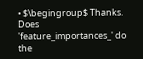• $\begingroup$ Thanks. Does 'feature_importances_' do the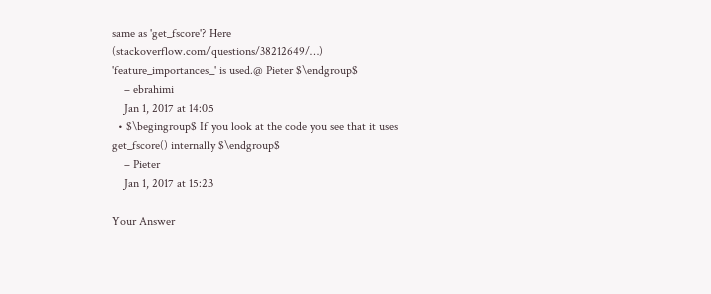same as 'get_fscore'? Here (stackoverflow.com/questions/38212649/…) 'feature_importances_' is used.@ Pieter $\endgroup$
    – ebrahimi
    Jan 1, 2017 at 14:05
  • $\begingroup$ If you look at the code you see that it uses get_fscore() internally $\endgroup$
    – Pieter
    Jan 1, 2017 at 15:23

Your Answer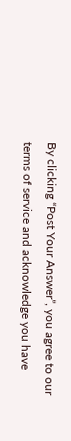By clicking “Post Your Answer”, you agree to our terms of service and acknowledge you have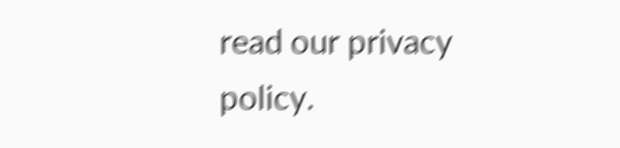read our privacy policy.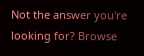Not the answer you're looking for? Browse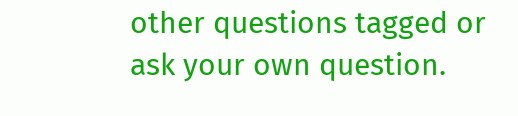other questions tagged or ask your own question.